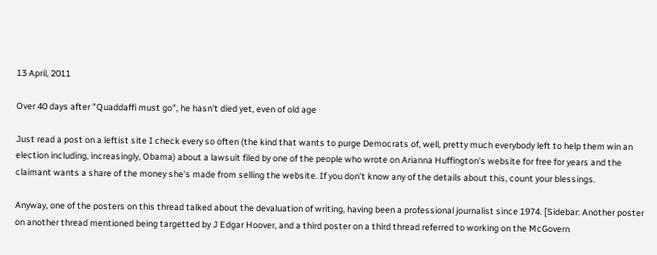13 April, 2011

Over 40 days after "Quaddaffi must go", he hasn't died yet, even of old age

Just read a post on a leftist site I check every so often (the kind that wants to purge Democrats of, well, pretty much everybody left to help them win an election including, increasingly, Obama) about a lawsuit filed by one of the people who wrote on Arianna Huffington's website for free for years and the claimant wants a share of the money she's made from selling the website. If you don't know any of the details about this, count your blessings.

Anyway, one of the posters on this thread talked about the devaluation of writing, having been a professional journalist since 1974. [Sidebar: Another poster on another thread mentioned being targetted by J Edgar Hoover, and a third poster on a third thread referred to working on the McGovern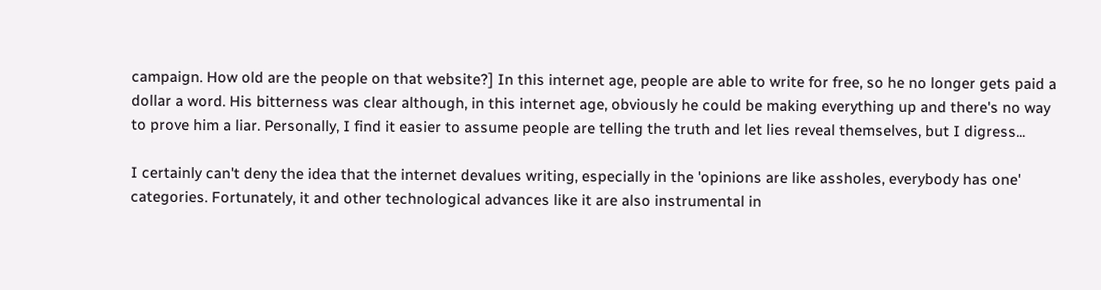campaign. How old are the people on that website?] In this internet age, people are able to write for free, so he no longer gets paid a dollar a word. His bitterness was clear although, in this internet age, obviously he could be making everything up and there's no way to prove him a liar. Personally, I find it easier to assume people are telling the truth and let lies reveal themselves, but I digress...

I certainly can't deny the idea that the internet devalues writing, especially in the 'opinions are like assholes, everybody has one' categories. Fortunately, it and other technological advances like it are also instrumental in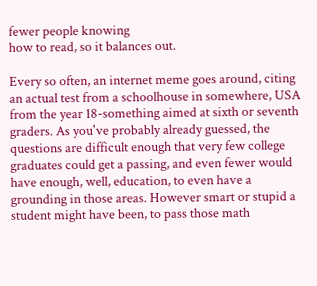fewer people knowing
how to read, so it balances out.

Every so often, an internet meme goes around, citing an actual test from a schoolhouse in somewhere, USA from the year 18-something aimed at sixth or seventh graders. As you've probably already guessed, the questions are difficult enough that very few college graduates could get a passing, and even fewer would have enough, well, education, to even have a grounding in those areas. However smart or stupid a student might have been, to pass those math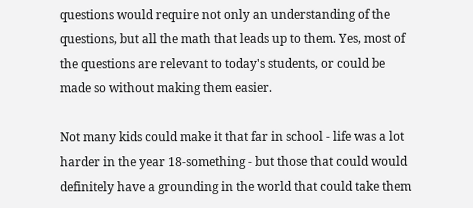questions would require not only an understanding of the questions, but all the math that leads up to them. Yes, most of the questions are relevant to today's students, or could be made so without making them easier.

Not many kids could make it that far in school - life was a lot harder in the year 18-something - but those that could would definitely have a grounding in the world that could take them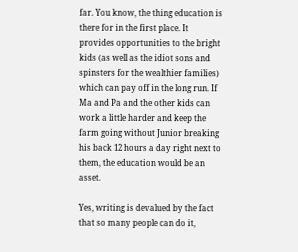far. You know, the thing education is there for in the first place. It provides opportunities to the bright kids (as well as the idiot sons and spinsters for the wealthier families) which can pay off in the long run. If Ma and Pa and the other kids can work a little harder and keep the farm going without Junior breaking his back 12 hours a day right next to them, the education would be an asset.

Yes, writing is devalued by the fact that so many people can do it,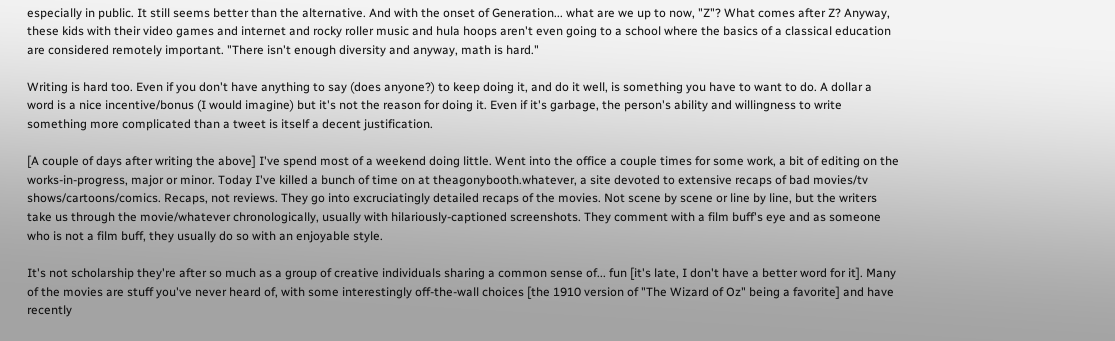especially in public. It still seems better than the alternative. And with the onset of Generation... what are we up to now, "Z"? What comes after Z? Anyway, these kids with their video games and internet and rocky roller music and hula hoops aren't even going to a school where the basics of a classical education are considered remotely important. "There isn't enough diversity and anyway, math is hard."

Writing is hard too. Even if you don't have anything to say (does anyone?) to keep doing it, and do it well, is something you have to want to do. A dollar a word is a nice incentive/bonus (I would imagine) but it's not the reason for doing it. Even if it's garbage, the person's ability and willingness to write something more complicated than a tweet is itself a decent justification.

[A couple of days after writing the above] I've spend most of a weekend doing little. Went into the office a couple times for some work, a bit of editing on the works-in-progress, major or minor. Today I've killed a bunch of time on at theagonybooth.whatever, a site devoted to extensive recaps of bad movies/tv shows/cartoons/comics. Recaps, not reviews. They go into excruciatingly detailed recaps of the movies. Not scene by scene or line by line, but the writers take us through the movie/whatever chronologically, usually with hilariously-captioned screenshots. They comment with a film buff's eye and as someone who is not a film buff, they usually do so with an enjoyable style.

It's not scholarship they're after so much as a group of creative individuals sharing a common sense of... fun [it's late, I don't have a better word for it]. Many of the movies are stuff you've never heard of, with some interestingly off-the-wall choices [the 1910 version of "The Wizard of Oz" being a favorite] and have recently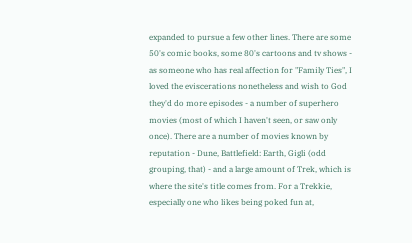expanded to pursue a few other lines. There are some 50's comic books, some 80's cartoons and tv shows - as someone who has real affection for "Family Ties", I loved the eviscerations nonetheless and wish to God they'd do more episodes - a number of superhero movies (most of which I haven't seen, or saw only once). There are a number of movies known by reputation - Dune, Battlefield: Earth, Gigli (odd grouping, that) - and a large amount of Trek, which is where the site's title comes from. For a Trekkie, especially one who likes being poked fun at,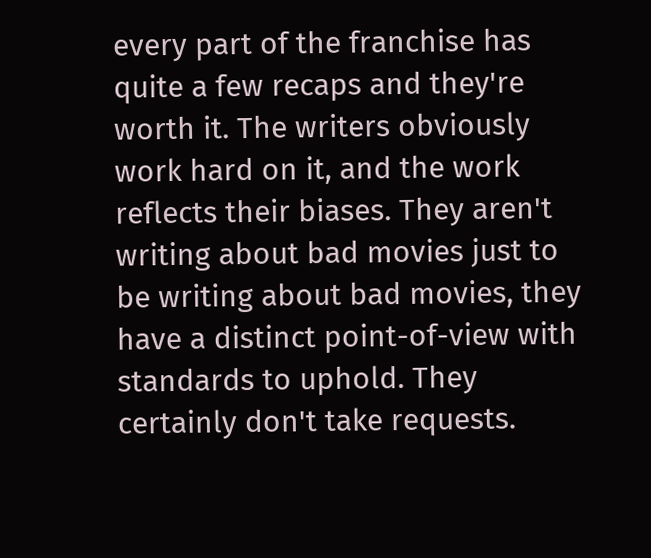every part of the franchise has quite a few recaps and they're worth it. The writers obviously work hard on it, and the work reflects their biases. They aren't writing about bad movies just to be writing about bad movies, they have a distinct point-of-view with standards to uphold. They certainly don't take requests.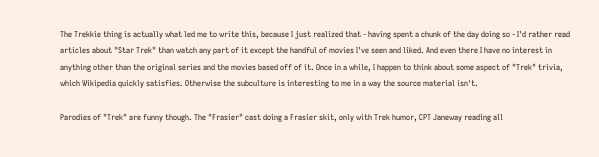The Trekkie thing is actually what led me to write this, because I just realized that - having spent a chunk of the day doing so - I'd rather read articles about "Star Trek" than watch any part of it except the handful of movies I've seen and liked. And even there I have no interest in anything other than the original series and the movies based off of it. Once in a while, I happen to think about some aspect of "Trek" trivia, which Wikipedia quickly satisfies. Otherwise the subculture is interesting to me in a way the source material isn't.

Parodies of "Trek" are funny though. The "Frasier" cast doing a Frasier skit, only with Trek humor, CPT Janeway reading all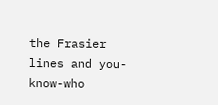the Frasier lines and you-know-who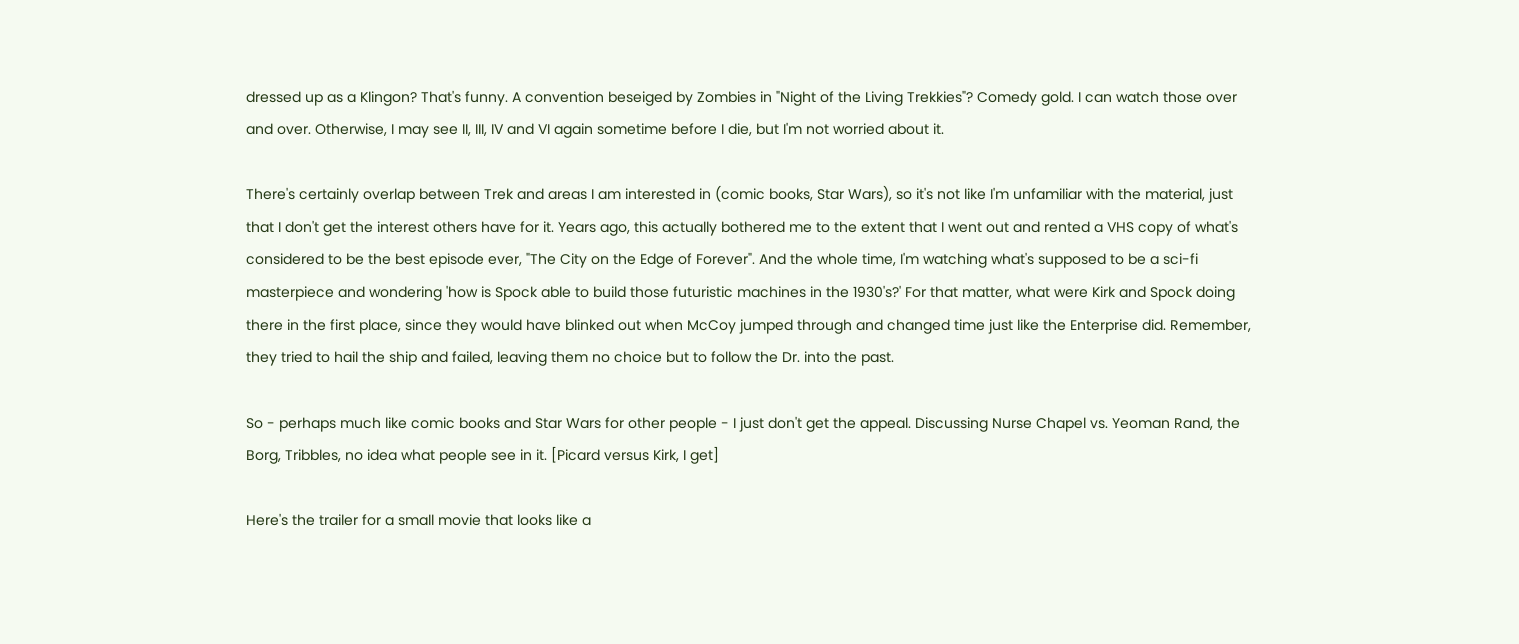dressed up as a Klingon? That's funny. A convention beseiged by Zombies in "Night of the Living Trekkies"? Comedy gold. I can watch those over and over. Otherwise, I may see II, III, IV and VI again sometime before I die, but I'm not worried about it.

There's certainly overlap between Trek and areas I am interested in (comic books, Star Wars), so it's not like I'm unfamiliar with the material, just that I don't get the interest others have for it. Years ago, this actually bothered me to the extent that I went out and rented a VHS copy of what's considered to be the best episode ever, "The City on the Edge of Forever". And the whole time, I'm watching what's supposed to be a sci-fi masterpiece and wondering 'how is Spock able to build those futuristic machines in the 1930's?' For that matter, what were Kirk and Spock doing there in the first place, since they would have blinked out when McCoy jumped through and changed time just like the Enterprise did. Remember, they tried to hail the ship and failed, leaving them no choice but to follow the Dr. into the past.

So - perhaps much like comic books and Star Wars for other people - I just don't get the appeal. Discussing Nurse Chapel vs. Yeoman Rand, the Borg, Tribbles, no idea what people see in it. [Picard versus Kirk, I get]

Here's the trailer for a small movie that looks like a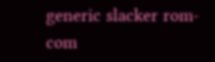generic slacker rom-com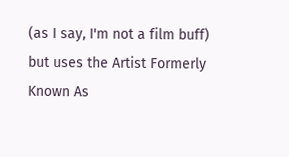(as I say, I'm not a film buff) but uses the Artist Formerly Known As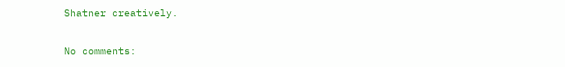Shatner creatively.

No comments: